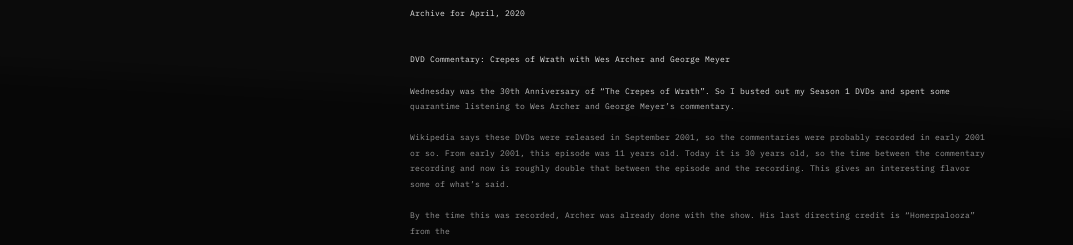Archive for April, 2020


DVD Commentary: Crepes of Wrath with Wes Archer and George Meyer

Wednesday was the 30th Anniversary of “The Crepes of Wrath”. So I busted out my Season 1 DVDs and spent some quarantime listening to Wes Archer and George Meyer’s commentary.

Wikipedia says these DVDs were released in September 2001, so the commentaries were probably recorded in early 2001 or so. From early 2001, this episode was 11 years old. Today it is 30 years old, so the time between the commentary recording and now is roughly double that between the episode and the recording. This gives an interesting flavor some of what’s said.

By the time this was recorded, Archer was already done with the show. His last directing credit is “Homerpalooza” from the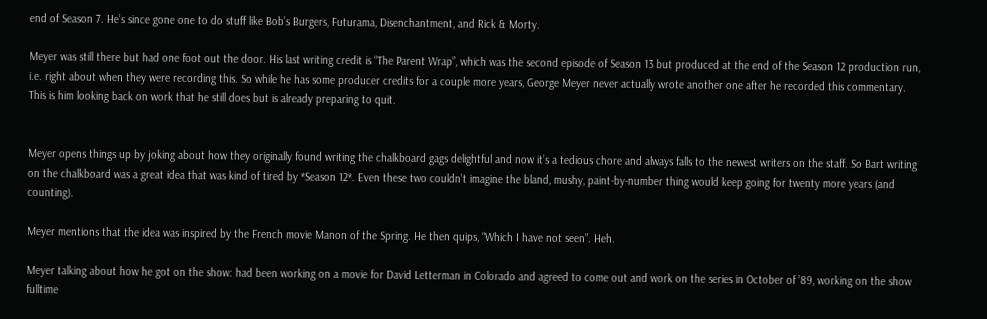end of Season 7. He’s since gone one to do stuff like Bob’s Burgers, Futurama, Disenchantment, and Rick & Morty.

Meyer was still there but had one foot out the door. His last writing credit is “The Parent Wrap”, which was the second episode of Season 13 but produced at the end of the Season 12 production run, i.e. right about when they were recording this. So while he has some producer credits for a couple more years, George Meyer never actually wrote another one after he recorded this commentary. This is him looking back on work that he still does but is already preparing to quit.


Meyer opens things up by joking about how they originally found writing the chalkboard gags delightful and now it’s a tedious chore and always falls to the newest writers on the staff. So Bart writing on the chalkboard was a great idea that was kind of tired by *Season 12*. Even these two couldn’t imagine the bland, mushy, paint-by-number thing would keep going for twenty more years (and counting).

Meyer mentions that the idea was inspired by the French movie Manon of the Spring. He then quips, “Which I have not seen”. Heh.

Meyer talking about how he got on the show: had been working on a movie for David Letterman in Colorado and agreed to come out and work on the series in October of ’89, working on the show fulltime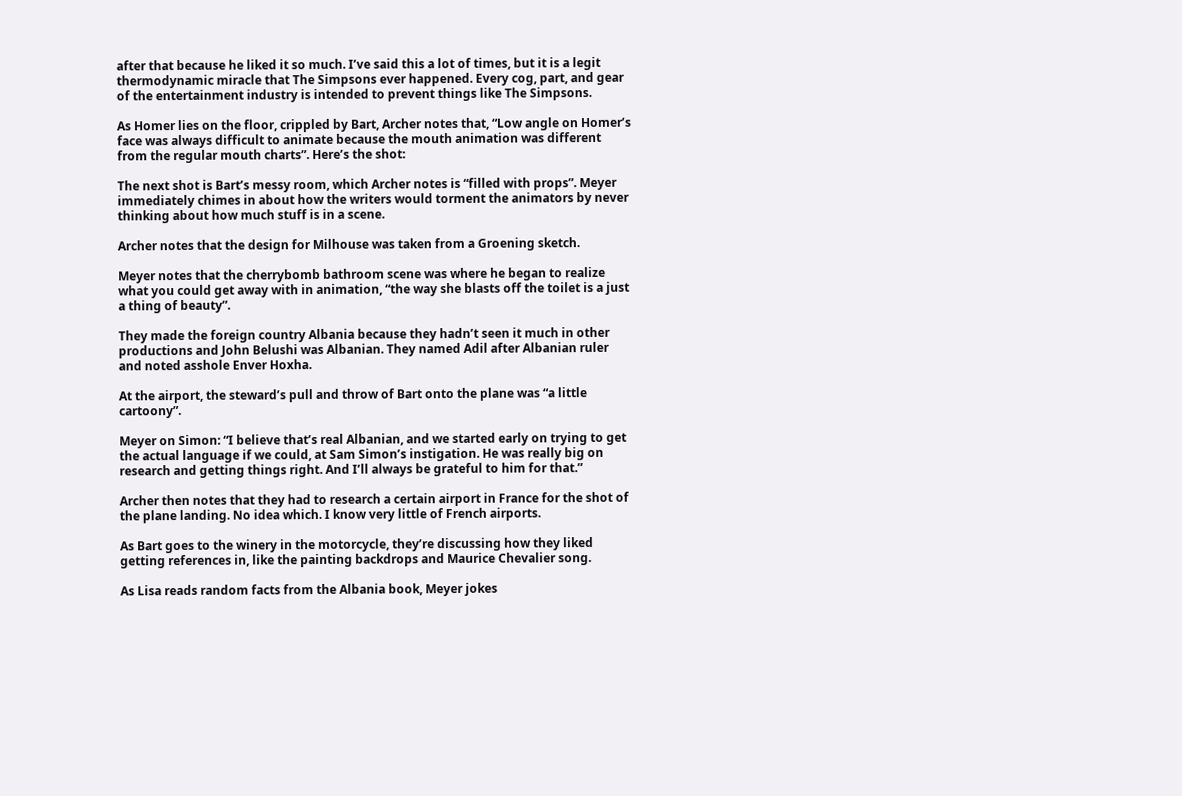after that because he liked it so much. I’ve said this a lot of times, but it is a legit thermodynamic miracle that The Simpsons ever happened. Every cog, part, and gear of the entertainment industry is intended to prevent things like The Simpsons.

As Homer lies on the floor, crippled by Bart, Archer notes that, “Low angle on Homer’s face was always difficult to animate because the mouth animation was different from the regular mouth charts”. Here’s the shot:

The next shot is Bart’s messy room, which Archer notes is “filled with props”. Meyer immediately chimes in about how the writers would torment the animators by never thinking about how much stuff is in a scene.

Archer notes that the design for Milhouse was taken from a Groening sketch.

Meyer notes that the cherrybomb bathroom scene was where he began to realize what you could get away with in animation, “the way she blasts off the toilet is a just a thing of beauty”.

They made the foreign country Albania because they hadn’t seen it much in other productions and John Belushi was Albanian. They named Adil after Albanian ruler and noted asshole Enver Hoxha.

At the airport, the steward’s pull and throw of Bart onto the plane was “a little cartoony”.

Meyer on Simon: “I believe that’s real Albanian, and we started early on trying to get the actual language if we could, at Sam Simon’s instigation. He was really big on research and getting things right. And I’ll always be grateful to him for that.”

Archer then notes that they had to research a certain airport in France for the shot of the plane landing. No idea which. I know very little of French airports.

As Bart goes to the winery in the motorcycle, they’re discussing how they liked getting references in, like the painting backdrops and Maurice Chevalier song.

As Lisa reads random facts from the Albania book, Meyer jokes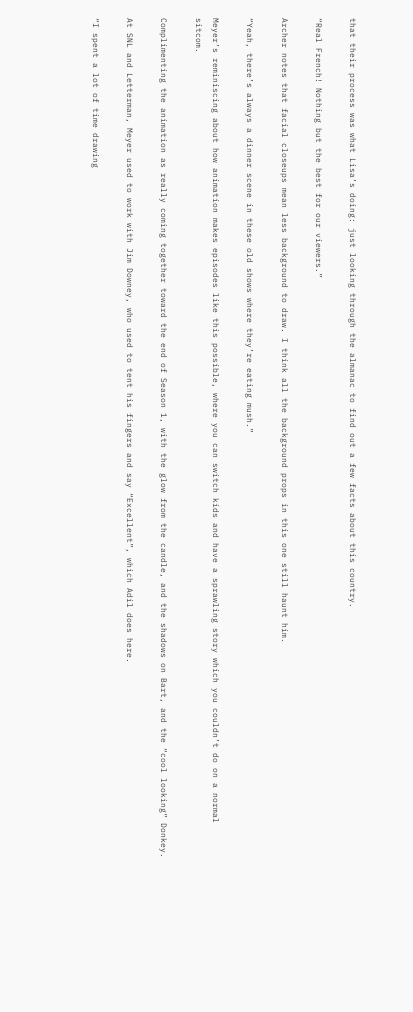that their process was what Lisa’s doing: just looking through the almanac to find out a few facts about this country.

“Real French! Nothing but the best for our viewers.”

Archer notes that facial closeups mean less background to draw. I think all the background props in this one still haunt him.

“Yeah, there’s always a dinner scene in these old shows where they’re eating mush.”

Meyer’s reminiscing about how animation makes episodes like this possible, where you can switch kids and have a sprawling story which you couldn’t do on a normal sitcom.

Complimenting the animation as really coming together toward the end of Season 1, with the glow from the candle, and the shadows on Bart, and the “cool looking” Donkey.

At SNL and Letterman, Meyer used to work with Jim Downey, who used to tent his fingers and say “Excellent”, which Adil does here.

“I spent a lot of time drawing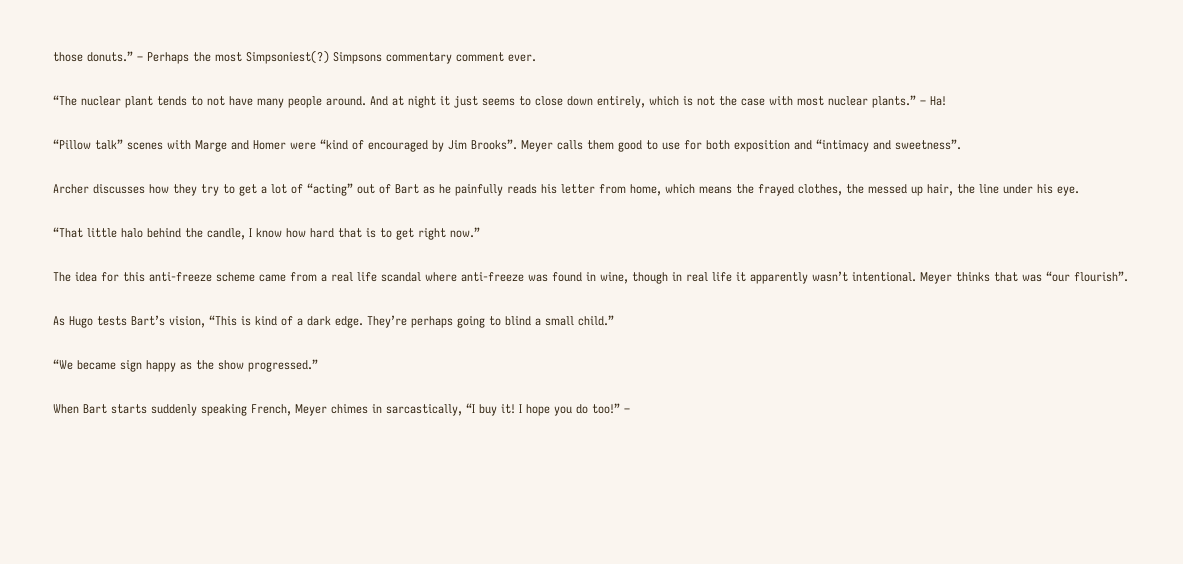those donuts.” – Perhaps the most Simpsoniest(?) Simpsons commentary comment ever.

“The nuclear plant tends to not have many people around. And at night it just seems to close down entirely, which is not the case with most nuclear plants.” – Ha!

“Pillow talk” scenes with Marge and Homer were “kind of encouraged by Jim Brooks”. Meyer calls them good to use for both exposition and “intimacy and sweetness”.

Archer discusses how they try to get a lot of “acting” out of Bart as he painfully reads his letter from home, which means the frayed clothes, the messed up hair, the line under his eye.

“That little halo behind the candle, I know how hard that is to get right now.”

The idea for this anti-freeze scheme came from a real life scandal where anti-freeze was found in wine, though in real life it apparently wasn’t intentional. Meyer thinks that was “our flourish”.

As Hugo tests Bart’s vision, “This is kind of a dark edge. They’re perhaps going to blind a small child.”

“We became sign happy as the show progressed.”

When Bart starts suddenly speaking French, Meyer chimes in sarcastically, “I buy it! I hope you do too!” –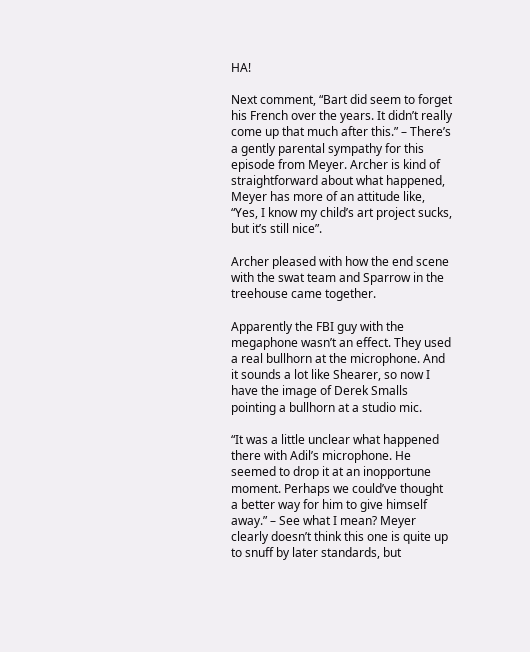HA!

Next comment, “Bart did seem to forget his French over the years. It didn’t really come up that much after this.” – There’s a gently parental sympathy for this episode from Meyer. Archer is kind of straightforward about what happened, Meyer has more of an attitude like, “Yes, I know my child’s art project sucks, but it’s still nice”.

Archer pleased with how the end scene with the swat team and Sparrow in the treehouse came together.

Apparently the FBI guy with the megaphone wasn’t an effect. They used a real bullhorn at the microphone. And it sounds a lot like Shearer, so now I have the image of Derek Smalls pointing a bullhorn at a studio mic.

“It was a little unclear what happened there with Adil’s microphone. He seemed to drop it at an inopportune moment. Perhaps we could’ve thought a better way for him to give himself away.” – See what I mean? Meyer clearly doesn’t think this one is quite up to snuff by later standards, but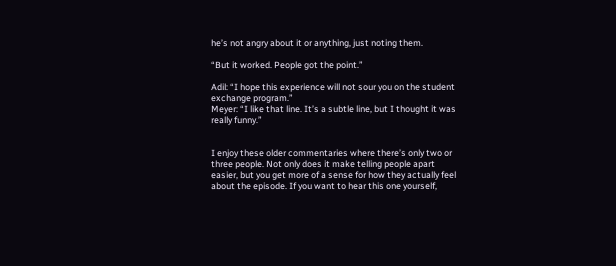he’s not angry about it or anything, just noting them.

“But it worked. People got the point.”

Adil: “I hope this experience will not sour you on the student exchange program.”
Meyer: “I like that line. It’s a subtle line, but I thought it was really funny.”


I enjoy these older commentaries where there’s only two or three people. Not only does it make telling people apart easier, but you get more of a sense for how they actually feel about the episode. If you want to hear this one yourself,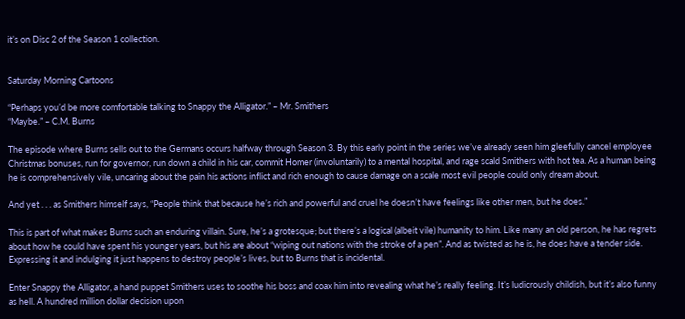it’s on Disc 2 of the Season 1 collection.


Saturday Morning Cartoons

“Perhaps you’d be more comfortable talking to Snappy the Alligator.” – Mr. Smithers
“Maybe.” – C.M. Burns

The episode where Burns sells out to the Germans occurs halfway through Season 3. By this early point in the series we’ve already seen him gleefully cancel employee Christmas bonuses, run for governor, run down a child in his car, commit Homer (involuntarily) to a mental hospital, and rage scald Smithers with hot tea. As a human being he is comprehensively vile, uncaring about the pain his actions inflict and rich enough to cause damage on a scale most evil people could only dream about.

And yet . . . as Smithers himself says, “People think that because he’s rich and powerful and cruel he doesn’t have feelings like other men, but he does.”

This is part of what makes Burns such an enduring villain. Sure, he’s a grotesque; but there’s a logical (albeit vile) humanity to him. Like many an old person, he has regrets about how he could have spent his younger years, but his are about “wiping out nations with the stroke of a pen”. And as twisted as he is, he does have a tender side. Expressing it and indulging it just happens to destroy people’s lives, but to Burns that is incidental.

Enter Snappy the Alligator, a hand puppet Smithers uses to soothe his boss and coax him into revealing what he’s really feeling. It’s ludicrously childish, but it’s also funny as hell. A hundred million dollar decision upon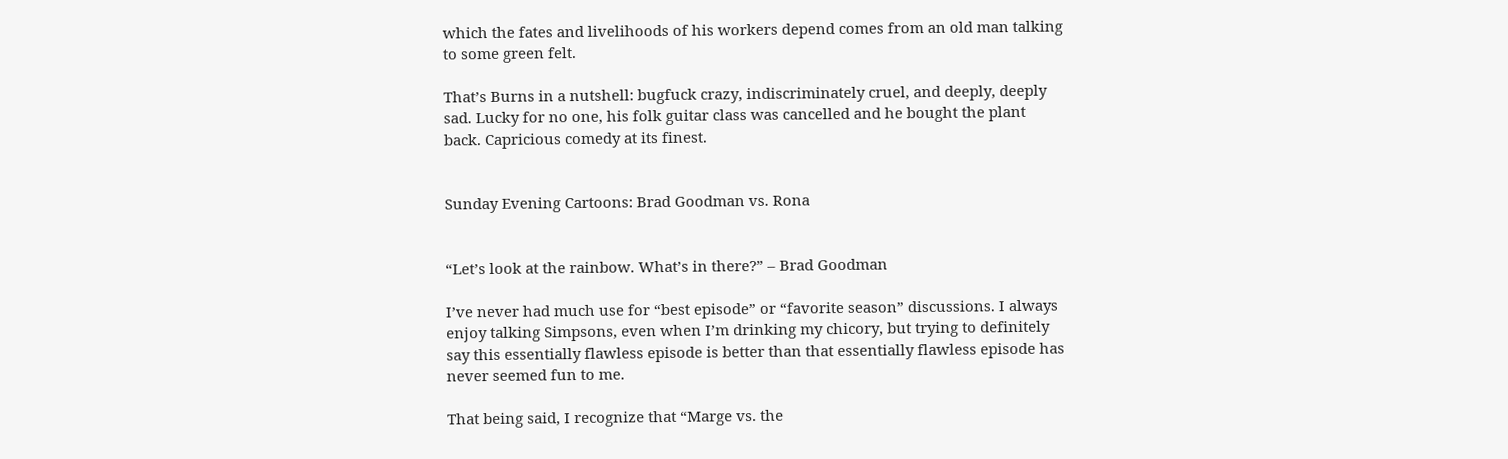which the fates and livelihoods of his workers depend comes from an old man talking to some green felt.

That’s Burns in a nutshell: bugfuck crazy, indiscriminately cruel, and deeply, deeply sad. Lucky for no one, his folk guitar class was cancelled and he bought the plant back. Capricious comedy at its finest.


Sunday Evening Cartoons: Brad Goodman vs. Rona


“Let’s look at the rainbow. What’s in there?” – Brad Goodman

I’ve never had much use for “best episode” or “favorite season” discussions. I always enjoy talking Simpsons, even when I’m drinking my chicory, but trying to definitely say this essentially flawless episode is better than that essentially flawless episode has never seemed fun to me.

That being said, I recognize that “Marge vs. the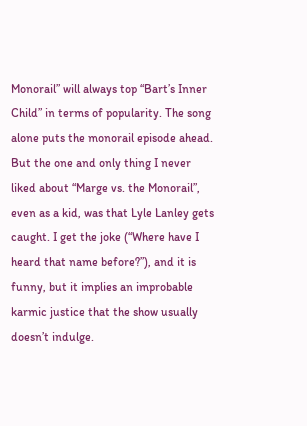Monorail” will always top “Bart’s Inner Child” in terms of popularity. The song alone puts the monorail episode ahead. But the one and only thing I never liked about “Marge vs. the Monorail”, even as a kid, was that Lyle Lanley gets caught. I get the joke (“Where have I heard that name before?”), and it is funny, but it implies an improbable karmic justice that the show usually doesn’t indulge.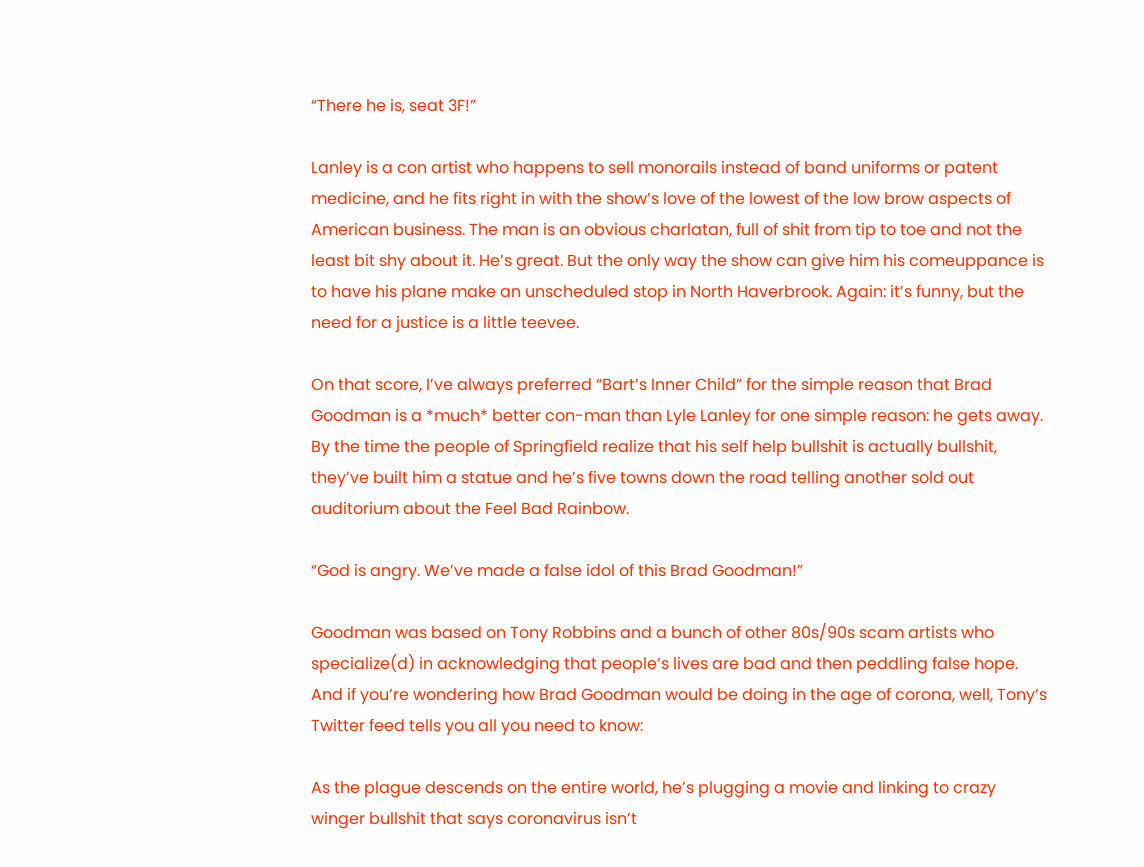“There he is, seat 3F!”

Lanley is a con artist who happens to sell monorails instead of band uniforms or patent medicine, and he fits right in with the show’s love of the lowest of the low brow aspects of American business. The man is an obvious charlatan, full of shit from tip to toe and not the least bit shy about it. He’s great. But the only way the show can give him his comeuppance is to have his plane make an unscheduled stop in North Haverbrook. Again: it’s funny, but the need for a justice is a little teevee.

On that score, I’ve always preferred “Bart’s Inner Child” for the simple reason that Brad Goodman is a *much* better con-man than Lyle Lanley for one simple reason: he gets away. By the time the people of Springfield realize that his self help bullshit is actually bullshit, they’ve built him a statue and he’s five towns down the road telling another sold out auditorium about the Feel Bad Rainbow.

“God is angry. We’ve made a false idol of this Brad Goodman!”

Goodman was based on Tony Robbins and a bunch of other 80s/90s scam artists who specialize(d) in acknowledging that people’s lives are bad and then peddling false hope. And if you’re wondering how Brad Goodman would be doing in the age of corona, well, Tony’s Twitter feed tells you all you need to know:

As the plague descends on the entire world, he’s plugging a movie and linking to crazy winger bullshit that says coronavirus isn’t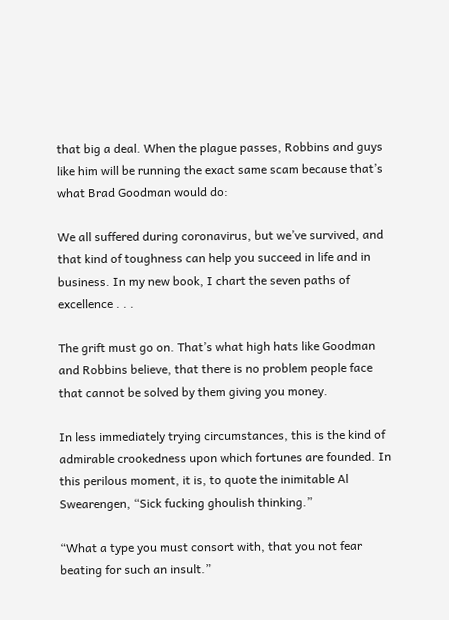that big a deal. When the plague passes, Robbins and guys like him will be running the exact same scam because that’s what Brad Goodman would do:

We all suffered during coronavirus, but we’ve survived, and that kind of toughness can help you succeed in life and in business. In my new book, I chart the seven paths of excellence . . .

The grift must go on. That’s what high hats like Goodman and Robbins believe, that there is no problem people face that cannot be solved by them giving you money.

In less immediately trying circumstances, this is the kind of admirable crookedness upon which fortunes are founded. In this perilous moment, it is, to quote the inimitable Al Swearengen, “Sick fucking ghoulish thinking.”

“What a type you must consort with, that you not fear beating for such an insult.”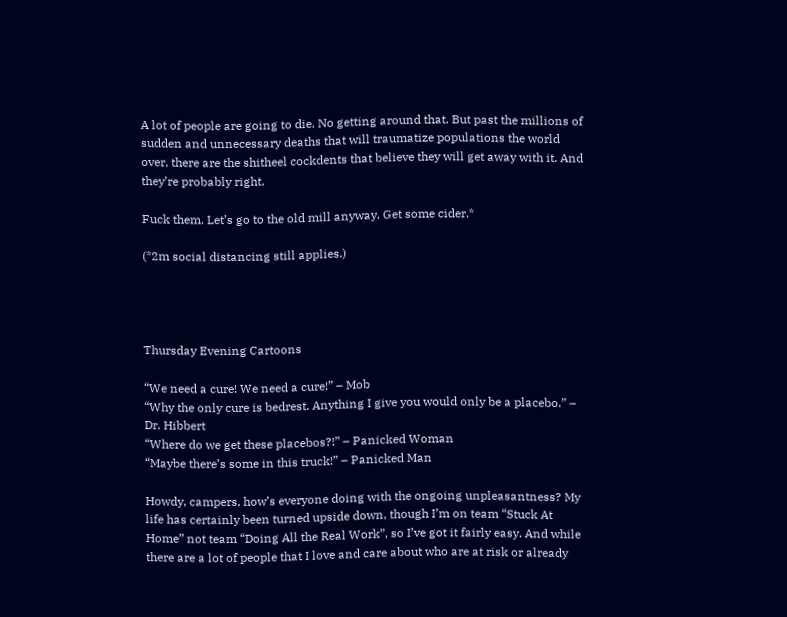A lot of people are going to die. No getting around that. But past the millions of sudden and unnecessary deaths that will traumatize populations the world over, there are the shitheel cockdents that believe they will get away with it. And they’re probably right.

Fuck them. Let’s go to the old mill anyway. Get some cider.*

(*2m social distancing still applies.)




Thursday Evening Cartoons

“We need a cure! We need a cure!” – Mob
“Why the only cure is bedrest. Anything I give you would only be a placebo.” – Dr. Hibbert
“Where do we get these placebos?!” – Panicked Woman
“Maybe there’s some in this truck!” – Panicked Man

Howdy, campers, how’s everyone doing with the ongoing unpleasantness? My life has certainly been turned upside down, though I’m on team “Stuck At Home” not team “Doing All the Real Work”, so I’ve got it fairly easy. And while there are a lot of people that I love and care about who are at risk or already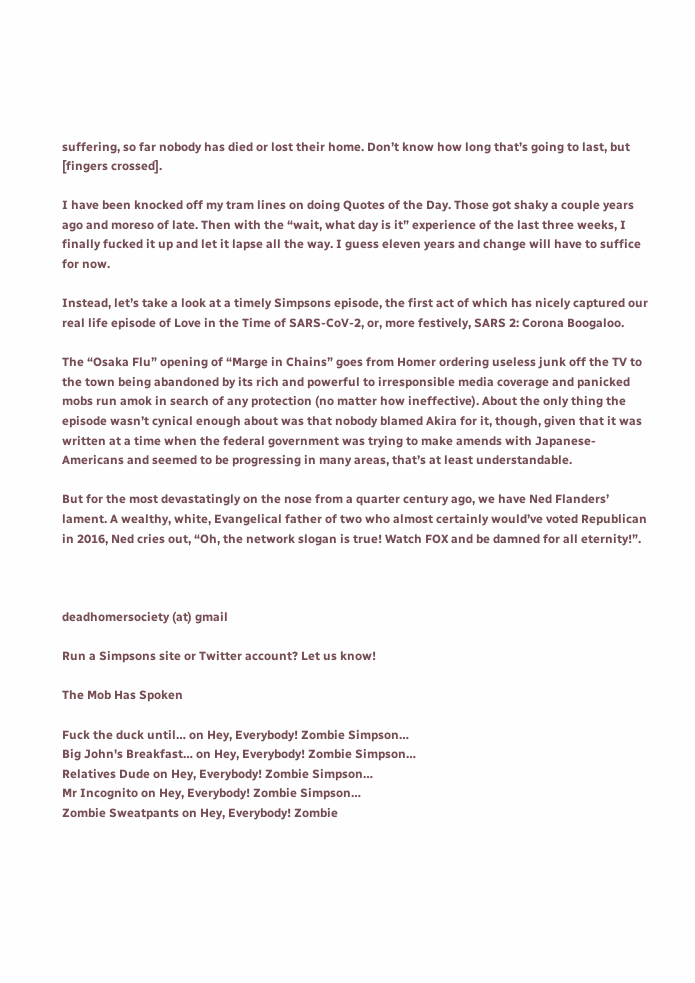suffering, so far nobody has died or lost their home. Don’t know how long that’s going to last, but [fingers crossed].

I have been knocked off my tram lines on doing Quotes of the Day. Those got shaky a couple years ago and moreso of late. Then with the “wait, what day is it” experience of the last three weeks, I finally fucked it up and let it lapse all the way. I guess eleven years and change will have to suffice for now.

Instead, let’s take a look at a timely Simpsons episode, the first act of which has nicely captured our real life episode of Love in the Time of SARS-CoV-2, or, more festively, SARS 2: Corona Boogaloo.

The “Osaka Flu” opening of “Marge in Chains” goes from Homer ordering useless junk off the TV to the town being abandoned by its rich and powerful to irresponsible media coverage and panicked mobs run amok in search of any protection (no matter how ineffective). About the only thing the episode wasn’t cynical enough about was that nobody blamed Akira for it, though, given that it was written at a time when the federal government was trying to make amends with Japanese-Americans and seemed to be progressing in many areas, that’s at least understandable.

But for the most devastatingly on the nose from a quarter century ago, we have Ned Flanders’ lament. A wealthy, white, Evangelical father of two who almost certainly would’ve voted Republican in 2016, Ned cries out, “Oh, the network slogan is true! Watch FOX and be damned for all eternity!”.



deadhomersociety (at) gmail

Run a Simpsons site or Twitter account? Let us know!

The Mob Has Spoken

Fuck the duck until… on Hey, Everybody! Zombie Simpson…
Big John's Breakfast… on Hey, Everybody! Zombie Simpson…
Relatives Dude on Hey, Everybody! Zombie Simpson…
Mr Incognito on Hey, Everybody! Zombie Simpson…
Zombie Sweatpants on Hey, Everybody! Zombie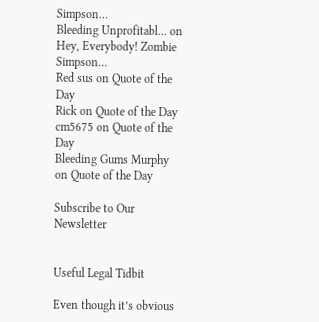Simpson…
Bleeding Unprofitabl… on Hey, Everybody! Zombie Simpson…
Red sus on Quote of the Day
Rick on Quote of the Day
cm5675 on Quote of the Day
Bleeding Gums Murphy on Quote of the Day

Subscribe to Our Newsletter


Useful Legal Tidbit

Even though it’s obvious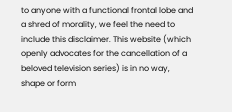to anyone with a functional frontal lobe and a shred of morality, we feel the need to include this disclaimer. This website (which openly advocates for the cancellation of a beloved television series) is in no way, shape or form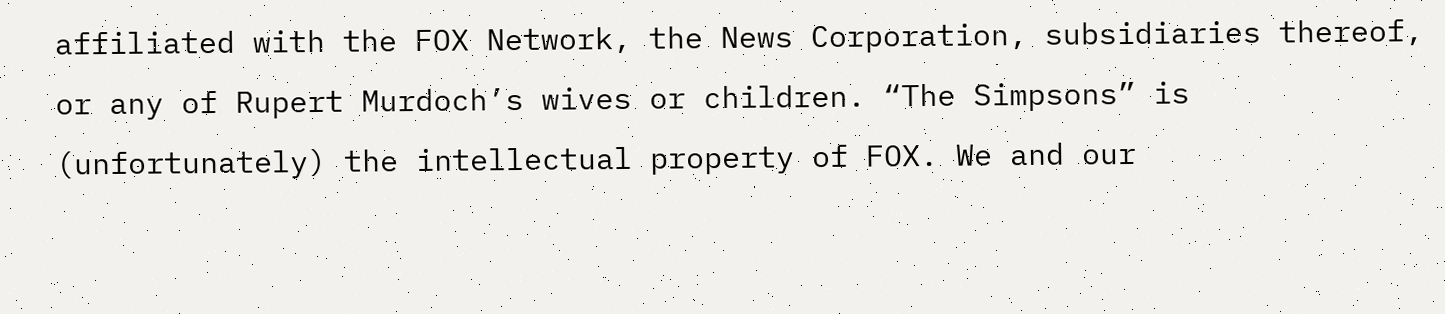affiliated with the FOX Network, the News Corporation, subsidiaries thereof, or any of Rupert Murdoch’s wives or children. “The Simpsons” is (unfortunately) the intellectual property of FOX. We and our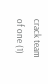crack team of one (1)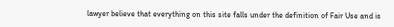lawyer believe that everything on this site falls under the definition of Fair Use and is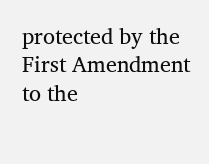protected by the First Amendment to the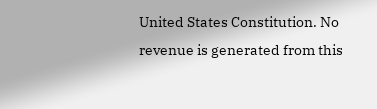United States Constitution. No revenue is generated from this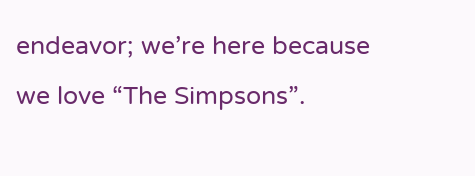endeavor; we’re here because we love “The Simpsons”.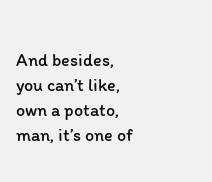And besides, you can’t like, own a potato, man, it’s one of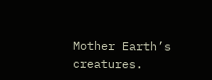Mother Earth’s creatures.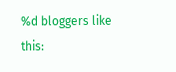%d bloggers like this: